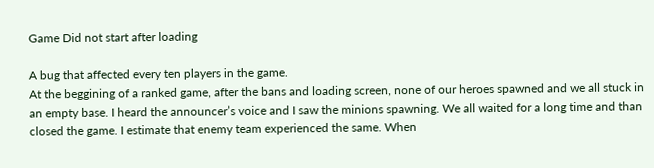Game Did not start after loading

A bug that affected every ten players in the game.
At the beggining of a ranked game, after the bans and loading screen, none of our heroes spawned and we all stuck in an empty base. I heard the announcer’s voice and I saw the minions spawning. We all waited for a long time and than closed the game. I estimate that enemy team experienced the same. When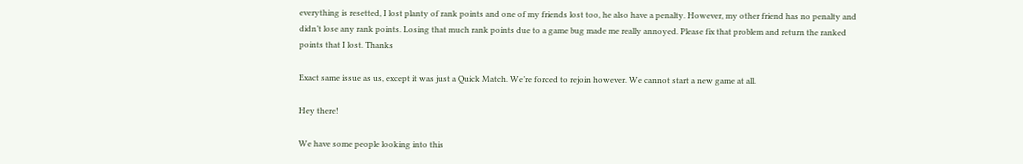everything is resetted, I lost planty of rank points and one of my friends lost too, he also have a penalty. However, my other friend has no penalty and didn’t lose any rank points. Losing that much rank points due to a game bug made me really annoyed. Please fix that problem and return the ranked points that I lost. Thanks

Exact same issue as us, except it was just a Quick Match. We’re forced to rejoin however. We cannot start a new game at all.

Hey there!

We have some people looking into this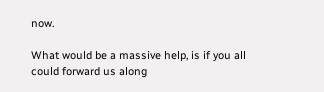now.

What would be a massive help, is if you all could forward us along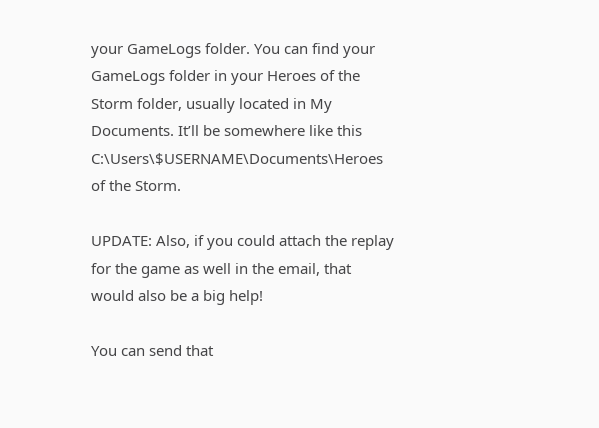your GameLogs folder. You can find your GameLogs folder in your Heroes of the Storm folder, usually located in My Documents. It’ll be somewhere like this C:\Users\$USERNAME\Documents\Heroes of the Storm.

UPDATE: Also, if you could attach the replay for the game as well in the email, that would also be a big help!

You can send that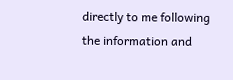directly to me following the information and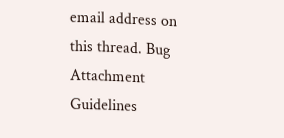email address on this thread. Bug Attachment Guidelines